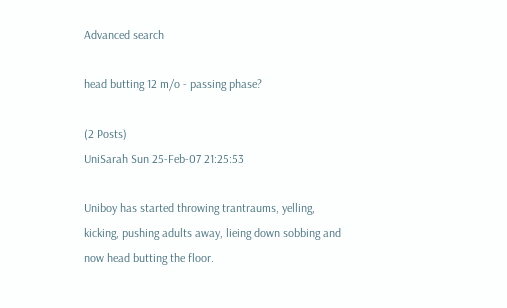Advanced search

head butting 12 m/o - passing phase?

(2 Posts)
UniSarah Sun 25-Feb-07 21:25:53

Uniboy has started throwing trantraums, yelling, kicking, pushing adults away, lieing down sobbing and now head butting the floor.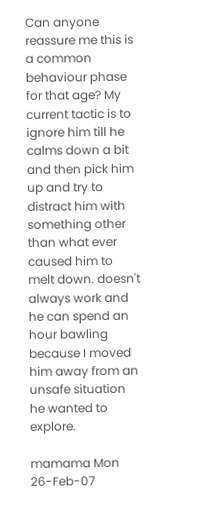Can anyone reassure me this is a common behaviour phase for that age? My current tactic is to ignore him till he calms down a bit and then pick him up and try to distract him with something other than what ever caused him to melt down. doesn't always work and he can spend an hour bawling because I moved him away from an unsafe situation he wanted to explore.

mamama Mon 26-Feb-07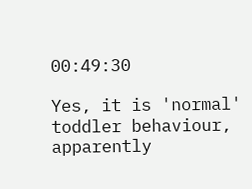00:49:30

Yes, it is 'normal' toddler behaviour, apparently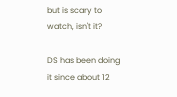but is scary to watch, isn't it?

DS has been doing it since about 12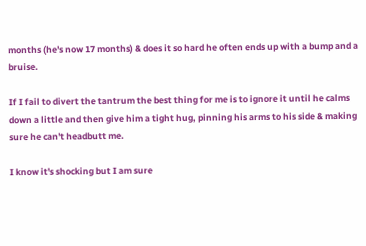months (he's now 17 months) & does it so hard he often ends up with a bump and a bruise.

If I fail to divert the tantrum the best thing for me is to ignore it until he calms down a little and then give him a tight hug, pinning his arms to his side & making sure he can't headbutt me.

I know it's shocking but I am sure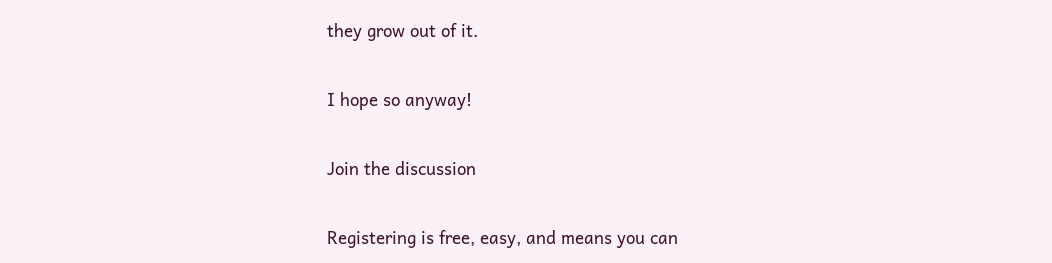they grow out of it.

I hope so anyway!

Join the discussion

Registering is free, easy, and means you can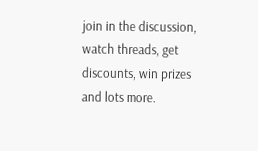join in the discussion, watch threads, get discounts, win prizes and lots more.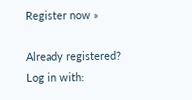Register now »

Already registered? Log in with: